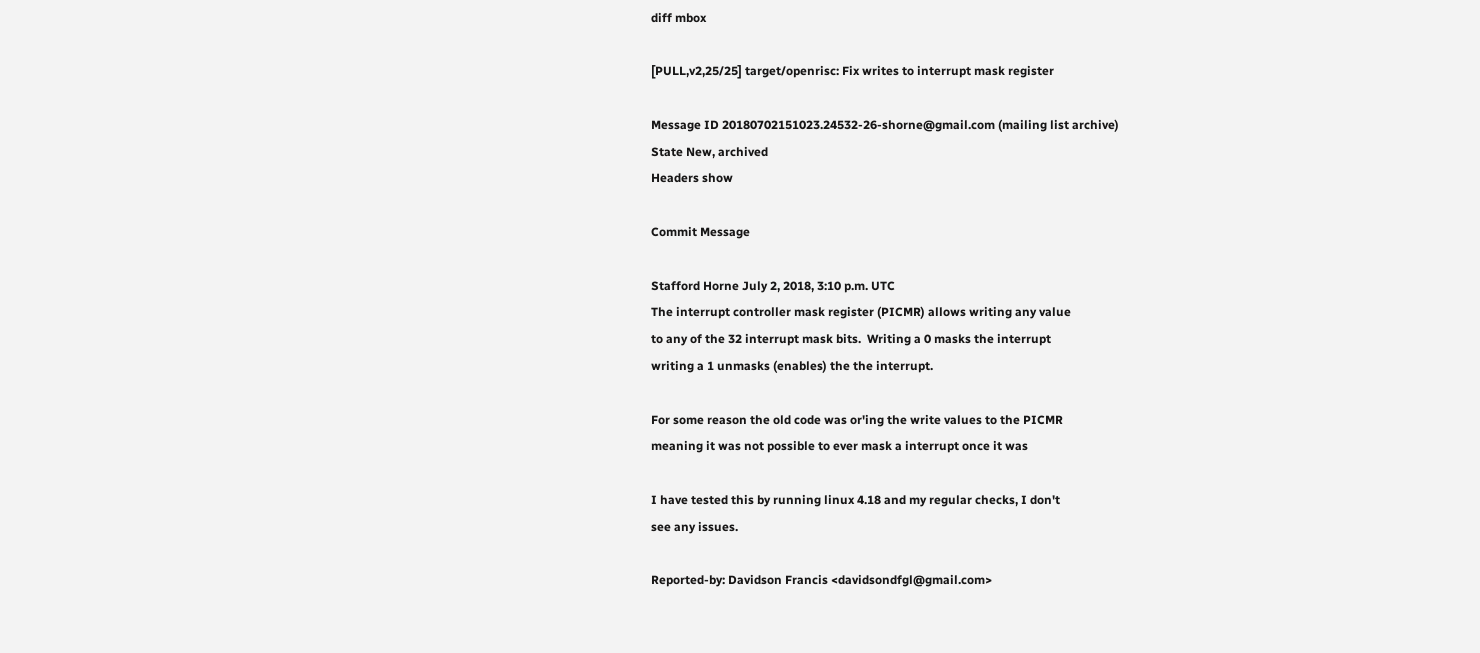diff mbox

[PULL,v2,25/25] target/openrisc: Fix writes to interrupt mask register

Message ID 20180702151023.24532-26-shorne@gmail.com (mailing list archive)
State New, archived
Headers show

Commit Message

Stafford Horne July 2, 2018, 3:10 p.m. UTC
The interrupt controller mask register (PICMR) allows writing any value
to any of the 32 interrupt mask bits.  Writing a 0 masks the interrupt
writing a 1 unmasks (enables) the the interrupt.

For some reason the old code was or'ing the write values to the PICMR
meaning it was not possible to ever mask a interrupt once it was

I have tested this by running linux 4.18 and my regular checks, I don't
see any issues.

Reported-by: Davidson Francis <davidsondfgl@gmail.com>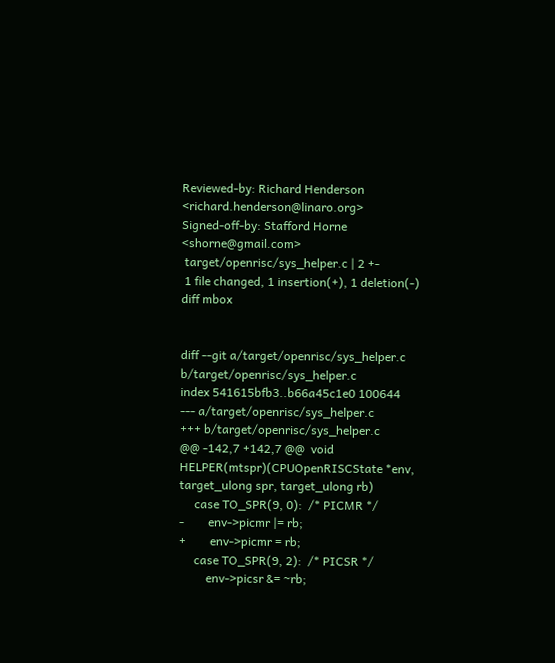Reviewed-by: Richard Henderson <richard.henderson@linaro.org>
Signed-off-by: Stafford Horne <shorne@gmail.com>
 target/openrisc/sys_helper.c | 2 +-
 1 file changed, 1 insertion(+), 1 deletion(-)
diff mbox


diff --git a/target/openrisc/sys_helper.c b/target/openrisc/sys_helper.c
index 541615bfb3..b66a45c1e0 100644
--- a/target/openrisc/sys_helper.c
+++ b/target/openrisc/sys_helper.c
@@ -142,7 +142,7 @@  void HELPER(mtspr)(CPUOpenRISCState *env, target_ulong spr, target_ulong rb)
     case TO_SPR(9, 0):  /* PICMR */
-        env->picmr |= rb;
+        env->picmr = rb;
     case TO_SPR(9, 2):  /* PICSR */
         env->picsr &= ~rb;